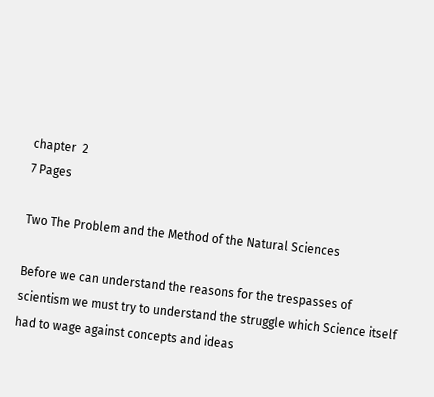chapter  2
7 Pages

Two The Problem and the Method of the Natural Sciences

Before we can understand the reasons for the trespasses of scientism we must try to understand the struggle which Science itself had to wage against concepts and ideas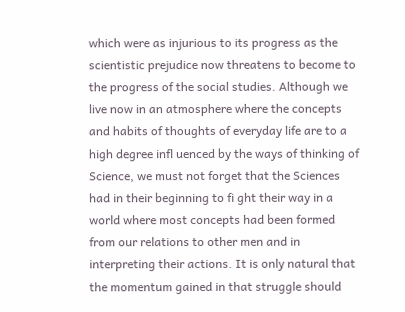which were as injurious to its progress as the scientistic prejudice now threatens to become to the progress of the social studies. Although we live now in an atmosphere where the concepts and habits of thoughts of everyday life are to a high degree infl uenced by the ways of thinking of Science, we must not forget that the Sciences had in their beginning to fi ght their way in a world where most concepts had been formed from our relations to other men and in interpreting their actions. It is only natural that the momentum gained in that struggle should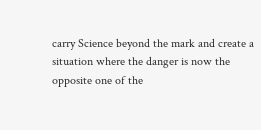carry Science beyond the mark and create a situation where the danger is now the opposite one of the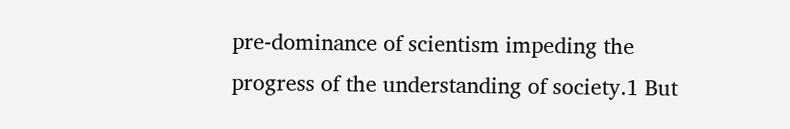pre-dominance of scientism impeding the progress of the understanding of society.1 But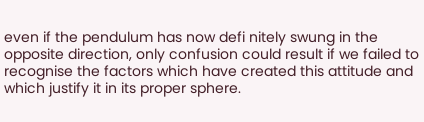even if the pendulum has now defi nitely swung in the opposite direction, only confusion could result if we failed to recognise the factors which have created this attitude and which justify it in its proper sphere.